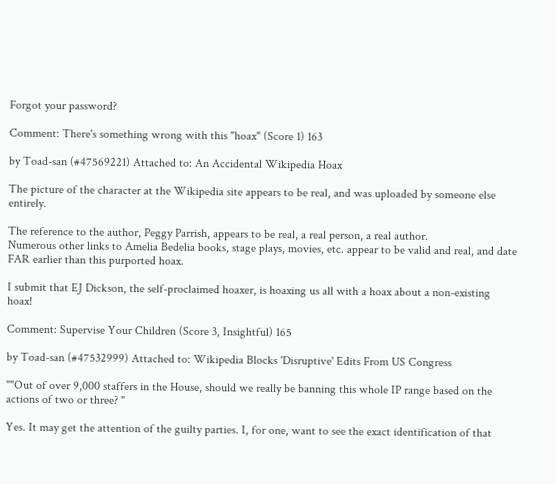Forgot your password?

Comment: There's something wrong with this "hoax" (Score 1) 163

by Toad-san (#47569221) Attached to: An Accidental Wikipedia Hoax

The picture of the character at the Wikipedia site appears to be real, and was uploaded by someone else entirely.

The reference to the author, Peggy Parrish, appears to be real, a real person, a real author.
Numerous other links to Amelia Bedelia books, stage plays, movies, etc. appear to be valid and real, and date FAR earlier than this purported hoax.

I submit that EJ Dickson, the self-proclaimed hoaxer, is hoaxing us all with a hoax about a non-existing hoax!

Comment: Supervise Your Children (Score 3, Insightful) 165

by Toad-san (#47532999) Attached to: Wikipedia Blocks 'Disruptive' Edits From US Congress

""Out of over 9,000 staffers in the House, should we really be banning this whole IP range based on the actions of two or three? "

Yes. It may get the attention of the guilty parties. I, for one, want to see the exact identification of that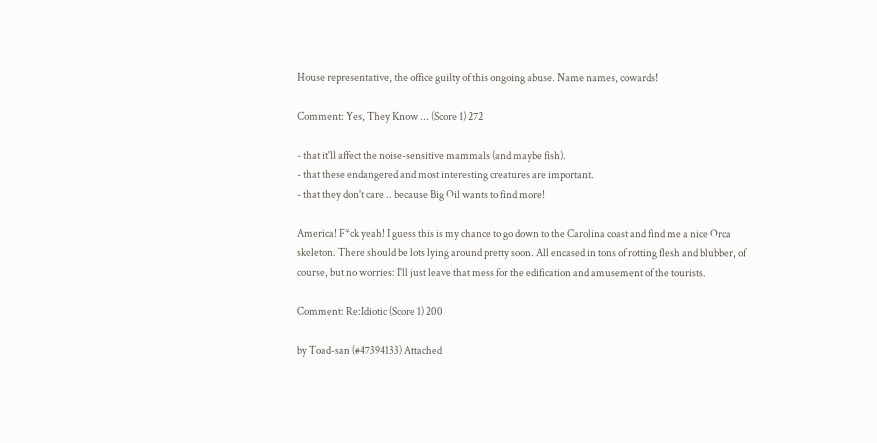House representative, the office guilty of this ongoing abuse. Name names, cowards!

Comment: Yes, They Know ... (Score 1) 272

- that it'll affect the noise-sensitive mammals (and maybe fish).
- that these endangered and most interesting creatures are important.
- that they don't care .. because Big Oil wants to find more!

America! F*ck yeah! I guess this is my chance to go down to the Carolina coast and find me a nice Orca skeleton. There should be lots lying around pretty soon. All encased in tons of rotting flesh and blubber, of course, but no worries: I'll just leave that mess for the edification and amusement of the tourists.

Comment: Re:Idiotic (Score 1) 200

by Toad-san (#47394133) Attached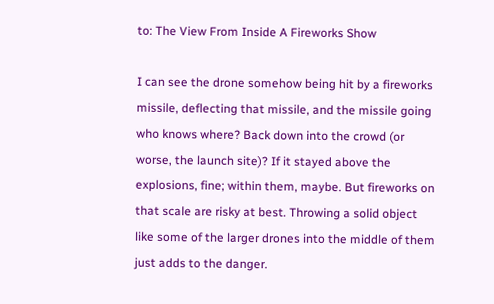to: The View From Inside A Fireworks Show

I can see the drone somehow being hit by a fireworks missile, deflecting that missile, and the missile going who knows where? Back down into the crowd (or worse, the launch site)? If it stayed above the explosions, fine; within them, maybe. But fireworks on that scale are risky at best. Throwing a solid object like some of the larger drones into the middle of them just adds to the danger.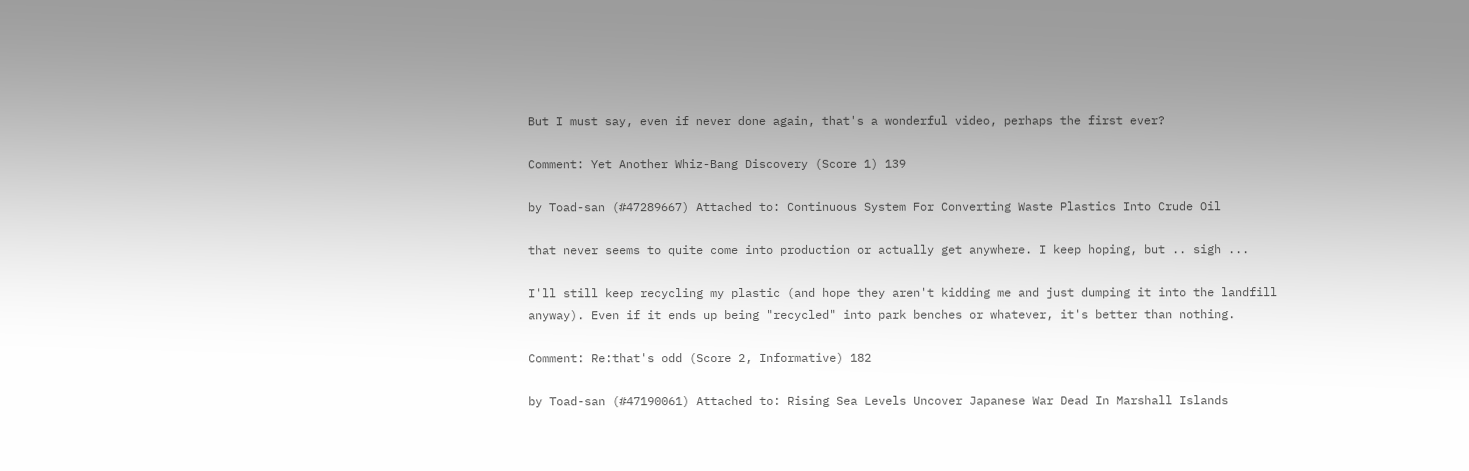But I must say, even if never done again, that's a wonderful video, perhaps the first ever?

Comment: Yet Another Whiz-Bang Discovery (Score 1) 139

by Toad-san (#47289667) Attached to: Continuous System For Converting Waste Plastics Into Crude Oil

that never seems to quite come into production or actually get anywhere. I keep hoping, but .. sigh ...

I'll still keep recycling my plastic (and hope they aren't kidding me and just dumping it into the landfill anyway). Even if it ends up being "recycled" into park benches or whatever, it's better than nothing.

Comment: Re:that's odd (Score 2, Informative) 182

by Toad-san (#47190061) Attached to: Rising Sea Levels Uncover Japanese War Dead In Marshall Islands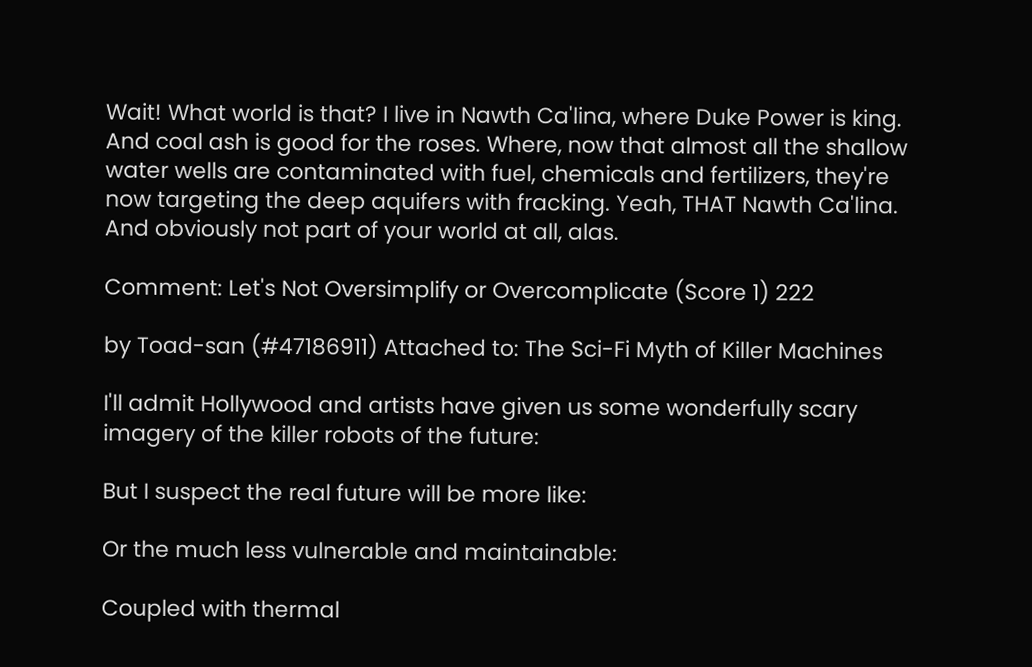Wait! What world is that? I live in Nawth Ca'lina, where Duke Power is king. And coal ash is good for the roses. Where, now that almost all the shallow water wells are contaminated with fuel, chemicals and fertilizers, they're now targeting the deep aquifers with fracking. Yeah, THAT Nawth Ca'lina. And obviously not part of your world at all, alas.

Comment: Let's Not Oversimplify or Overcomplicate (Score 1) 222

by Toad-san (#47186911) Attached to: The Sci-Fi Myth of Killer Machines

I'll admit Hollywood and artists have given us some wonderfully scary imagery of the killer robots of the future:

But I suspect the real future will be more like:

Or the much less vulnerable and maintainable:

Coupled with thermal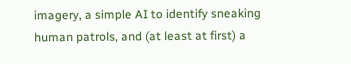imagery, a simple AI to identify sneaking human patrols, and (at least at first) a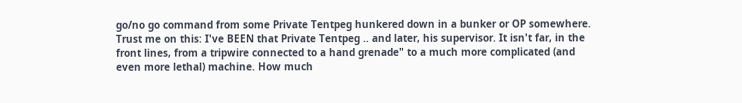go/no go command from some Private Tentpeg hunkered down in a bunker or OP somewhere. Trust me on this: I've BEEN that Private Tentpeg .. and later, his supervisor. It isn't far, in the front lines, from a tripwire connected to a hand grenade" to a much more complicated (and even more lethal) machine. How much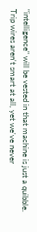"intelligence" will be vested in that machine is just a quibble. Trip wires aren't smart at all, yet we've never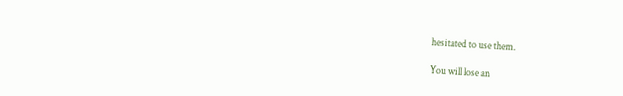hesitated to use them.

You will lose an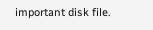important disk file.